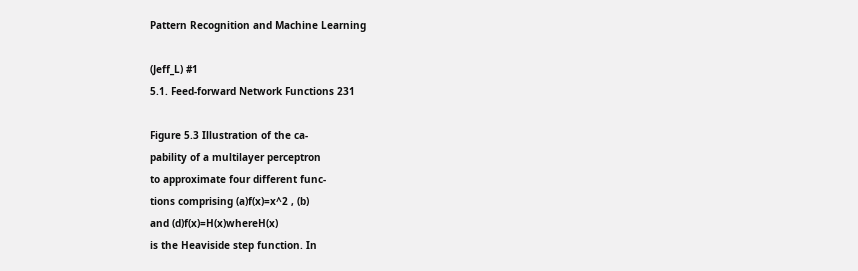Pattern Recognition and Machine Learning

(Jeff_L) #1
5.1. Feed-forward Network Functions 231

Figure 5.3 Illustration of the ca-
pability of a multilayer perceptron
to approximate four different func-
tions comprising (a)f(x)=x^2 , (b)
and (d)f(x)=H(x)whereH(x)
is the Heaviside step function. In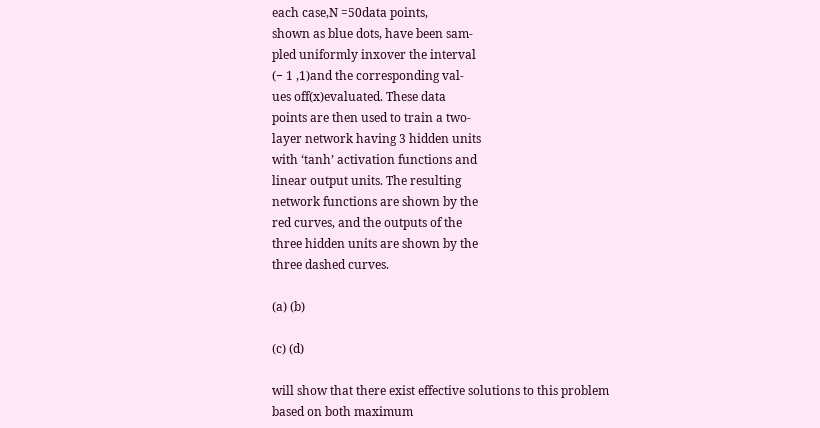each case,N =50data points,
shown as blue dots, have been sam-
pled uniformly inxover the interval
(− 1 ,1)and the corresponding val-
ues off(x)evaluated. These data
points are then used to train a two-
layer network having 3 hidden units
with ‘tanh’ activation functions and
linear output units. The resulting
network functions are shown by the
red curves, and the outputs of the
three hidden units are shown by the
three dashed curves.

(a) (b)

(c) (d)

will show that there exist effective solutions to this problem based on both maximum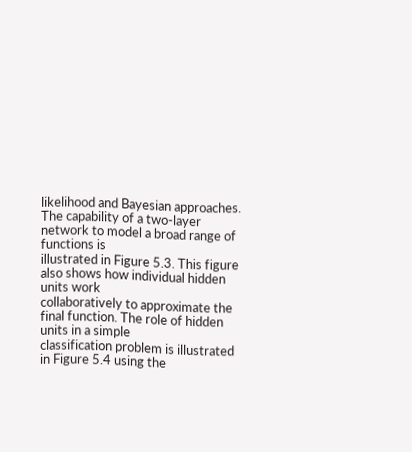likelihood and Bayesian approaches.
The capability of a two-layer network to model a broad range of functions is
illustrated in Figure 5.3. This figure also shows how individual hidden units work
collaboratively to approximate the final function. The role of hidden units in a simple
classification problem is illustrated in Figure 5.4 using the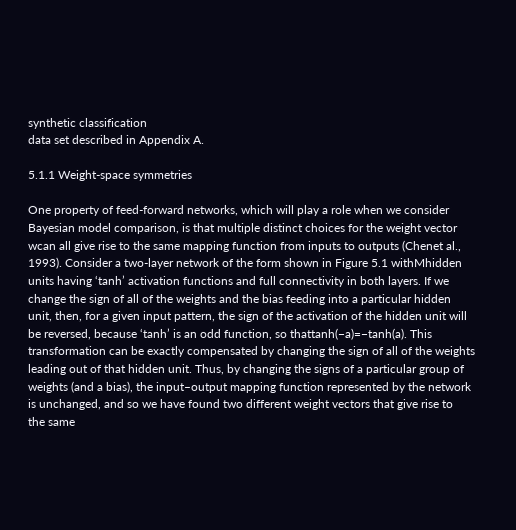synthetic classification
data set described in Appendix A.

5.1.1 Weight-space symmetries

One property of feed-forward networks, which will play a role when we consider
Bayesian model comparison, is that multiple distinct choices for the weight vector
wcan all give rise to the same mapping function from inputs to outputs (Chenet al.,
1993). Consider a two-layer network of the form shown in Figure 5.1 withMhidden
units having ‘tanh’ activation functions and full connectivity in both layers. If we
change the sign of all of the weights and the bias feeding into a particular hidden
unit, then, for a given input pattern, the sign of the activation of the hidden unit will
be reversed, because ‘tanh’ is an odd function, so thattanh(−a)=−tanh(a). This
transformation can be exactly compensated by changing the sign of all of the weights
leading out of that hidden unit. Thus, by changing the signs of a particular group of
weights (and a bias), the input–output mapping function represented by the network
is unchanged, and so we have found two different weight vectors that give rise to
the same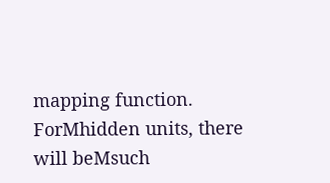mapping function. ForMhidden units, there will beMsuch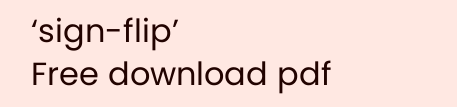‘sign-flip’
Free download pdf